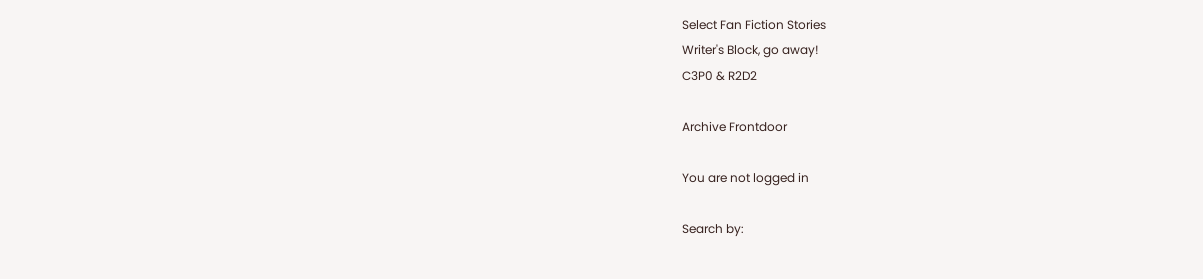Select Fan Fiction Stories
Writer's Block, go away!
C3P0 & R2D2

Archive Frontdoor

You are not logged in

Search by: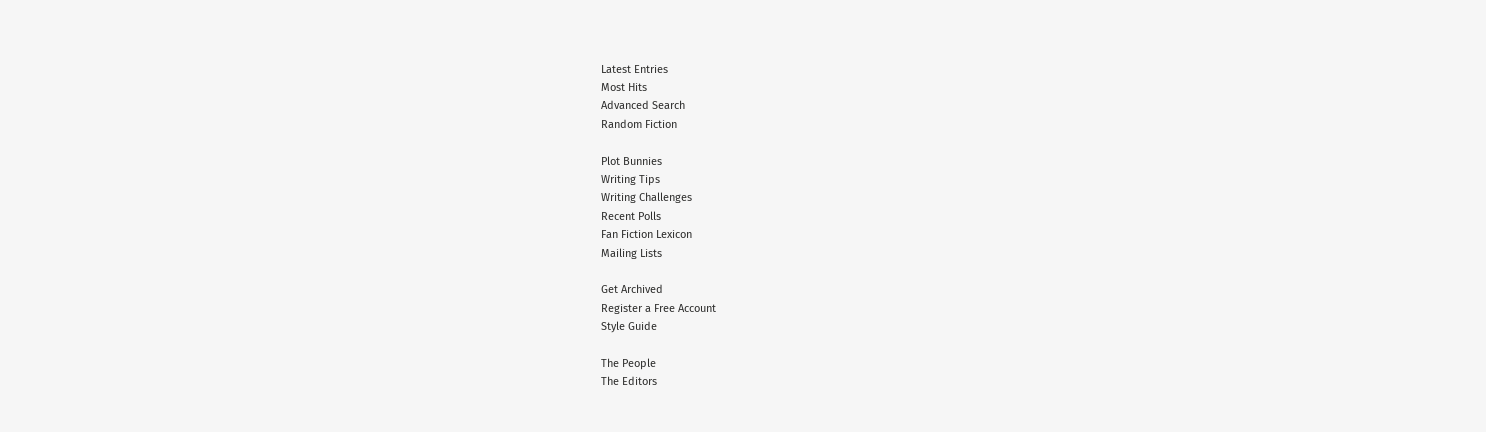Latest Entries
Most Hits
Advanced Search
Random Fiction

Plot Bunnies
Writing Tips
Writing Challenges
Recent Polls
Fan Fiction Lexicon
Mailing Lists

Get Archived
Register a Free Account
Style Guide

The People
The Editors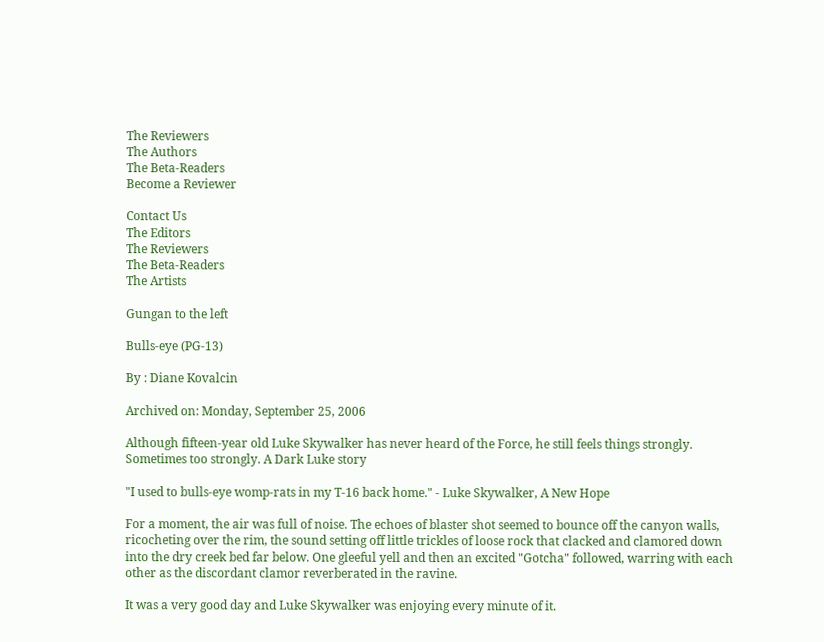The Reviewers
The Authors
The Beta-Readers
Become a Reviewer

Contact Us
The Editors
The Reviewers
The Beta-Readers
The Artists

Gungan to the left

Bulls-eye (PG-13)

By : Diane Kovalcin

Archived on: Monday, September 25, 2006

Although fifteen-year old Luke Skywalker has never heard of the Force, he still feels things strongly. Sometimes too strongly. A Dark Luke story

"I used to bulls-eye womp-rats in my T-16 back home." - Luke Skywalker, A New Hope

For a moment, the air was full of noise. The echoes of blaster shot seemed to bounce off the canyon walls, ricocheting over the rim, the sound setting off little trickles of loose rock that clacked and clamored down into the dry creek bed far below. One gleeful yell and then an excited "Gotcha" followed, warring with each other as the discordant clamor reverberated in the ravine.

It was a very good day and Luke Skywalker was enjoying every minute of it.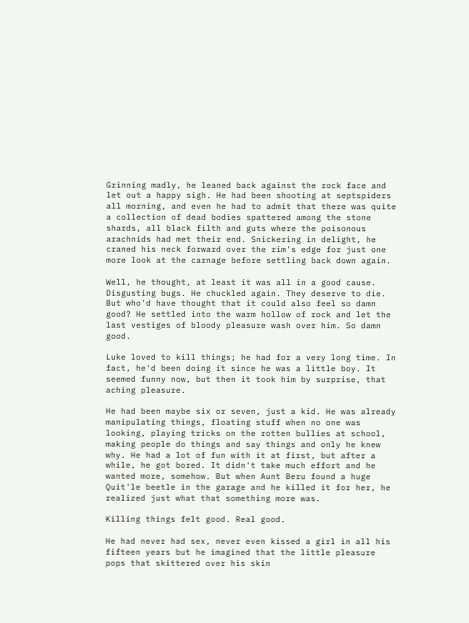Grinning madly, he leaned back against the rock face and let out a happy sigh. He had been shooting at septspiders all morning, and even he had to admit that there was quite a collection of dead bodies spattered among the stone shards, all black filth and guts where the poisonous arachnids had met their end. Snickering in delight, he craned his neck forward over the rim's edge for just one more look at the carnage before settling back down again.

Well, he thought, at least it was all in a good cause. Disgusting bugs. He chuckled again. They deserve to die. But who'd have thought that it could also feel so damn good? He settled into the warm hollow of rock and let the last vestiges of bloody pleasure wash over him. So damn good.

Luke loved to kill things; he had for a very long time. In fact, he'd been doing it since he was a little boy. It seemed funny now, but then it took him by surprise, that aching pleasure.

He had been maybe six or seven, just a kid. He was already manipulating things, floating stuff when no one was looking, playing tricks on the rotten bullies at school, making people do things and say things and only he knew why. He had a lot of fun with it at first, but after a while, he got bored. It didn't take much effort and he wanted more, somehow. But when Aunt Beru found a huge Quit'le beetle in the garage and he killed it for her, he realized just what that something more was.

Killing things felt good. Real good.

He had never had sex, never even kissed a girl in all his fifteen years but he imagined that the little pleasure pops that skittered over his skin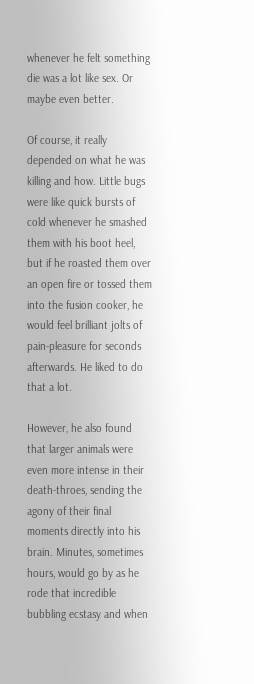whenever he felt something die was a lot like sex. Or maybe even better.

Of course, it really depended on what he was killing and how. Little bugs were like quick bursts of cold whenever he smashed them with his boot heel, but if he roasted them over an open fire or tossed them into the fusion cooker, he would feel brilliant jolts of pain-pleasure for seconds afterwards. He liked to do that a lot.

However, he also found that larger animals were even more intense in their death-throes, sending the agony of their final moments directly into his brain. Minutes, sometimes hours, would go by as he rode that incredible bubbling ecstasy and when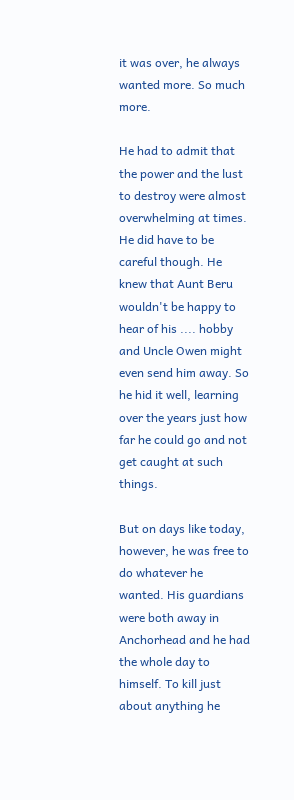it was over, he always wanted more. So much more.

He had to admit that the power and the lust to destroy were almost overwhelming at times. He did have to be careful though. He knew that Aunt Beru wouldn't be happy to hear of his .... hobby and Uncle Owen might even send him away. So he hid it well, learning over the years just how far he could go and not get caught at such things.

But on days like today, however, he was free to do whatever he wanted. His guardians were both away in Anchorhead and he had the whole day to himself. To kill just about anything he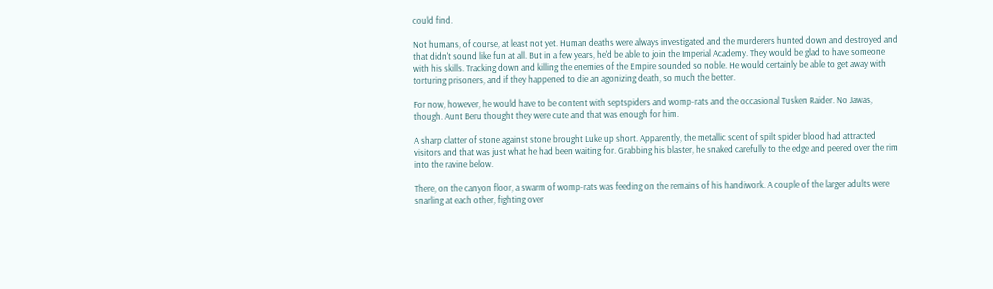could find.

Not humans, of course, at least not yet. Human deaths were always investigated and the murderers hunted down and destroyed and that didn't sound like fun at all. But in a few years, he'd be able to join the Imperial Academy. They would be glad to have someone with his skills. Tracking down and killing the enemies of the Empire sounded so noble. He would certainly be able to get away with torturing prisoners, and if they happened to die an agonizing death, so much the better.

For now, however, he would have to be content with septspiders and womp-rats and the occasional Tusken Raider. No Jawas, though. Aunt Beru thought they were cute and that was enough for him.

A sharp clatter of stone against stone brought Luke up short. Apparently, the metallic scent of spilt spider blood had attracted visitors and that was just what he had been waiting for. Grabbing his blaster, he snaked carefully to the edge and peered over the rim into the ravine below.

There, on the canyon floor, a swarm of womp-rats was feeding on the remains of his handiwork. A couple of the larger adults were snarling at each other, fighting over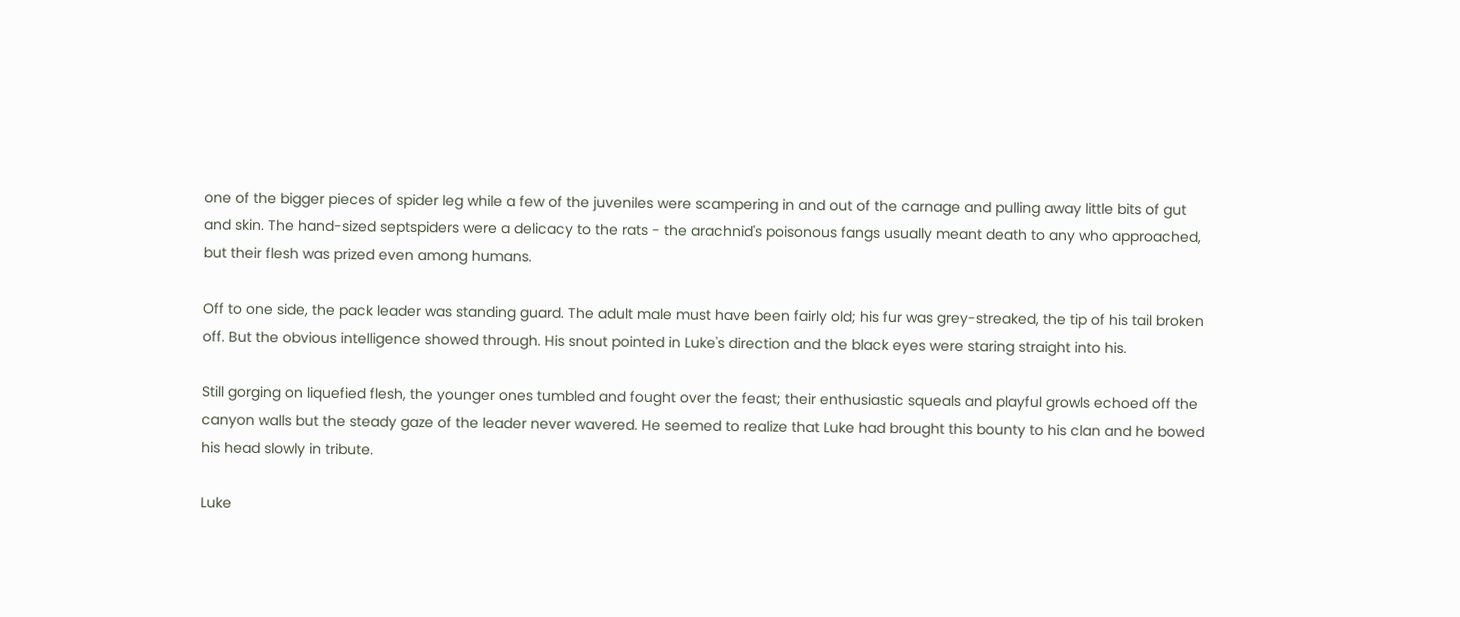one of the bigger pieces of spider leg while a few of the juveniles were scampering in and out of the carnage and pulling away little bits of gut and skin. The hand-sized septspiders were a delicacy to the rats - the arachnid's poisonous fangs usually meant death to any who approached, but their flesh was prized even among humans.

Off to one side, the pack leader was standing guard. The adult male must have been fairly old; his fur was grey-streaked, the tip of his tail broken off. But the obvious intelligence showed through. His snout pointed in Luke's direction and the black eyes were staring straight into his.

Still gorging on liquefied flesh, the younger ones tumbled and fought over the feast; their enthusiastic squeals and playful growls echoed off the canyon walls but the steady gaze of the leader never wavered. He seemed to realize that Luke had brought this bounty to his clan and he bowed his head slowly in tribute.

Luke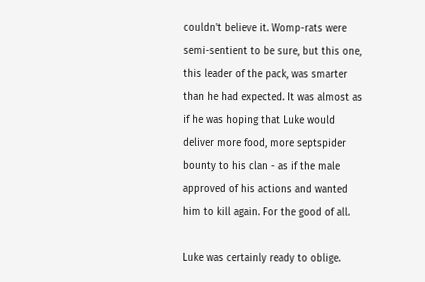couldn't believe it. Womp-rats were semi-sentient to be sure, but this one, this leader of the pack, was smarter than he had expected. It was almost as if he was hoping that Luke would deliver more food, more septspider bounty to his clan - as if the male approved of his actions and wanted him to kill again. For the good of all.

Luke was certainly ready to oblige.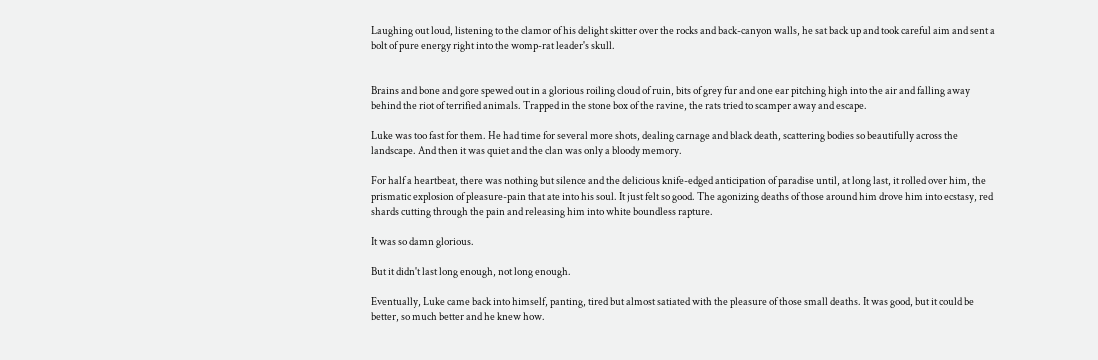Laughing out loud, listening to the clamor of his delight skitter over the rocks and back-canyon walls, he sat back up and took careful aim and sent a bolt of pure energy right into the womp-rat leader's skull.


Brains and bone and gore spewed out in a glorious roiling cloud of ruin, bits of grey fur and one ear pitching high into the air and falling away behind the riot of terrified animals. Trapped in the stone box of the ravine, the rats tried to scamper away and escape.

Luke was too fast for them. He had time for several more shots, dealing carnage and black death, scattering bodies so beautifully across the landscape. And then it was quiet and the clan was only a bloody memory.

For half a heartbeat, there was nothing but silence and the delicious knife-edged anticipation of paradise until, at long last, it rolled over him, the prismatic explosion of pleasure-pain that ate into his soul. It just felt so good. The agonizing deaths of those around him drove him into ecstasy, red shards cutting through the pain and releasing him into white boundless rapture.

It was so damn glorious.

But it didn't last long enough, not long enough.

Eventually, Luke came back into himself, panting, tired but almost satiated with the pleasure of those small deaths. It was good, but it could be better, so much better and he knew how.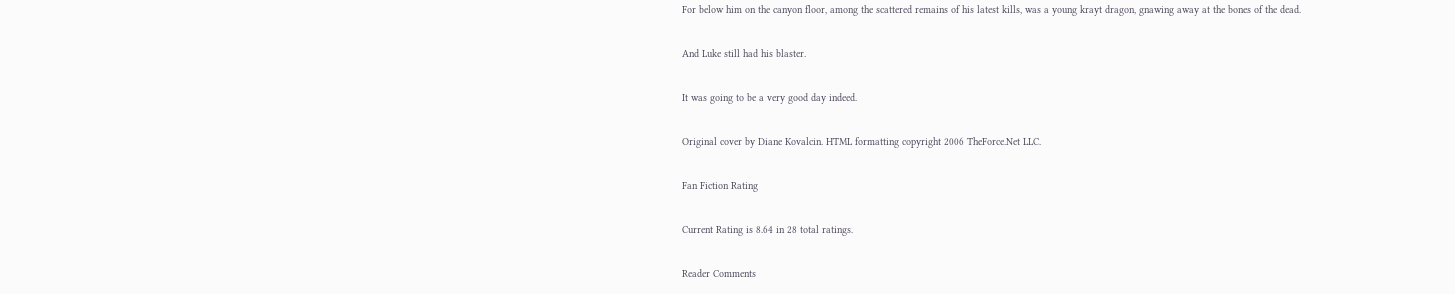For below him on the canyon floor, among the scattered remains of his latest kills, was a young krayt dragon, gnawing away at the bones of the dead.

And Luke still had his blaster.

It was going to be a very good day indeed.

Original cover by Diane Kovalcin. HTML formatting copyright 2006 TheForce.Net LLC.

Fan Fiction Rating

Current Rating is 8.64 in 28 total ratings.

Reader Comments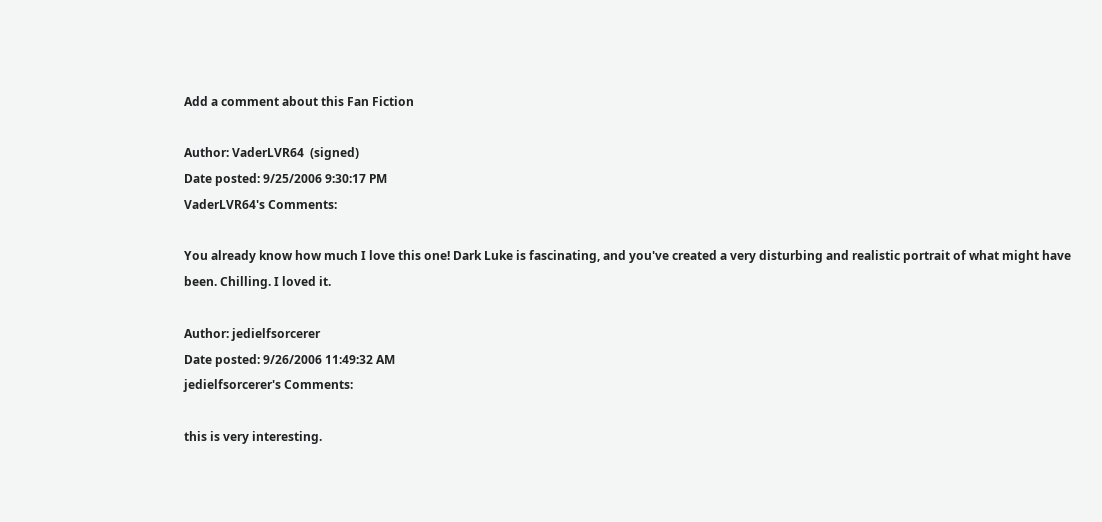Add a comment about this Fan Fiction

Author: VaderLVR64  (signed)
Date posted: 9/25/2006 9:30:17 PM
VaderLVR64's Comments:

You already know how much I love this one! Dark Luke is fascinating, and you've created a very disturbing and realistic portrait of what might have been. Chilling. I loved it.

Author: jedielfsorcerer
Date posted: 9/26/2006 11:49:32 AM
jedielfsorcerer's Comments:

this is very interesting.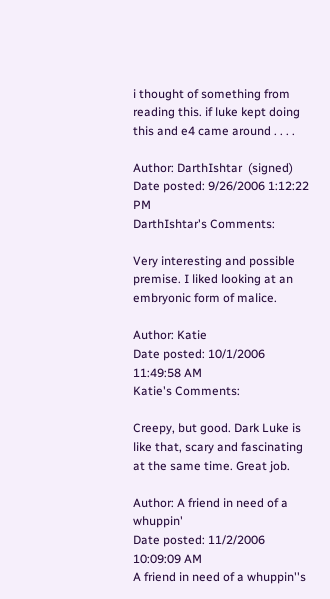i thought of something from reading this. if luke kept doing this and e4 came around . . . .

Author: DarthIshtar  (signed)
Date posted: 9/26/2006 1:12:22 PM
DarthIshtar's Comments:

Very interesting and possible premise. I liked looking at an embryonic form of malice.

Author: Katie
Date posted: 10/1/2006 11:49:58 AM
Katie's Comments:

Creepy, but good. Dark Luke is like that, scary and fascinating at the same time. Great job.

Author: A friend in need of a whuppin'
Date posted: 11/2/2006 10:09:09 AM
A friend in need of a whuppin''s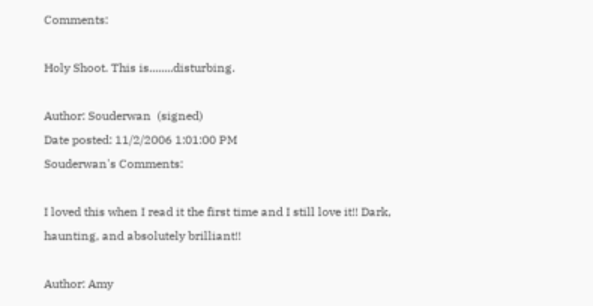Comments:

Holy Shoot. This is........disturbing.

Author: Souderwan  (signed)
Date posted: 11/2/2006 1:01:00 PM
Souderwan's Comments:

I loved this when I read it the first time and I still love it!! Dark, haunting, and absolutely brilliant!!

Author: Amy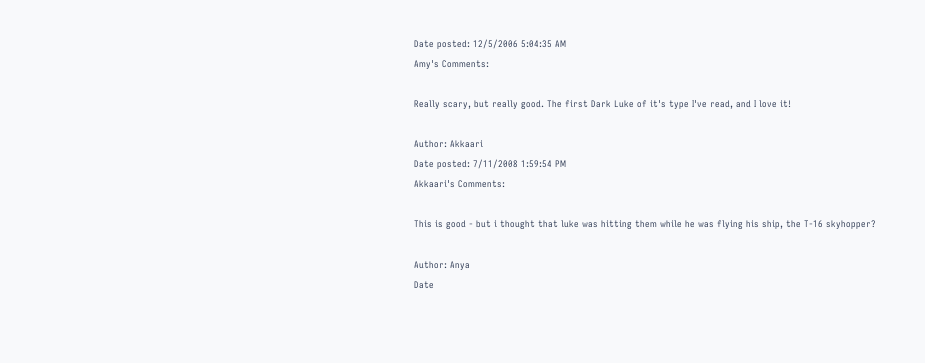Date posted: 12/5/2006 5:04:35 AM
Amy's Comments:

Really scary, but really good. The first Dark Luke of it's type I've read, and I love it!

Author: Akkaari
Date posted: 7/11/2008 1:59:54 PM
Akkaari's Comments:

This is good - but i thought that luke was hitting them while he was flying his ship, the T-16 skyhopper?

Author: Anya
Date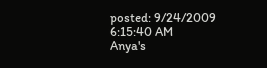posted: 9/24/2009 6:15:40 AM
Anya's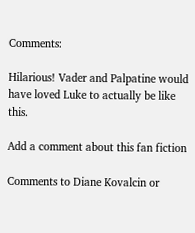Comments:

Hilarious! Vader and Palpatine would have loved Luke to actually be like this.

Add a comment about this fan fiction

Comments to Diane Kovalcin or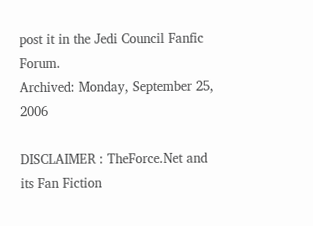post it in the Jedi Council Fanfic Forum.
Archived: Monday, September 25, 2006

DISCLAIMER : TheForce.Net and its Fan Fiction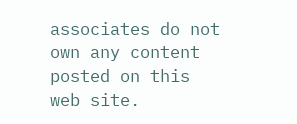associates do not own any content posted on this web site.